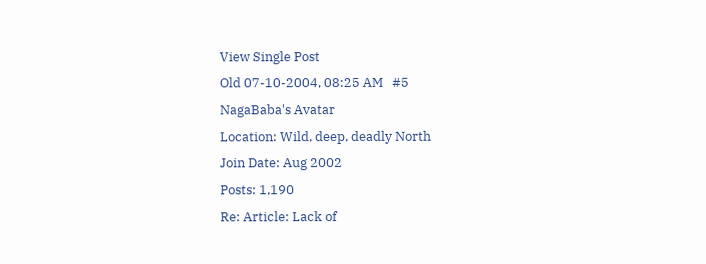View Single Post
Old 07-10-2004, 08:25 AM   #5
NagaBaba's Avatar
Location: Wild, deep, deadly North
Join Date: Aug 2002
Posts: 1,190
Re: Article: Lack of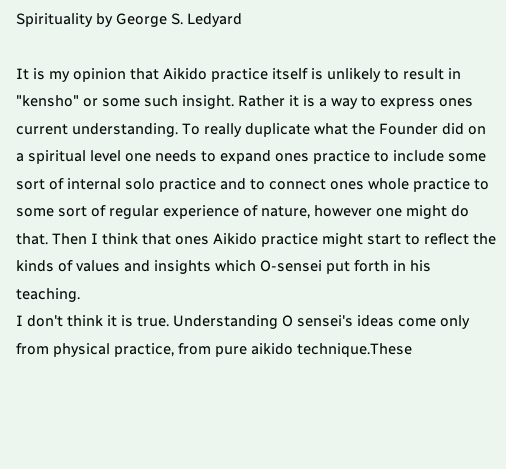Spirituality by George S. Ledyard

It is my opinion that Aikido practice itself is unlikely to result in "kensho" or some such insight. Rather it is a way to express ones current understanding. To really duplicate what the Founder did on a spiritual level one needs to expand ones practice to include some sort of internal solo practice and to connect ones whole practice to some sort of regular experience of nature, however one might do that. Then I think that ones Aikido practice might start to reflect the kinds of values and insights which O-sensei put forth in his teaching.
I don't think it is true. Understanding O sensei's ideas come only from physical practice, from pure aikido technique.These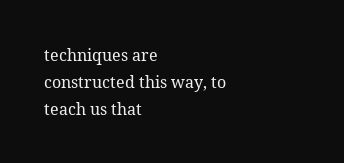techniques are constructed this way, to teach us that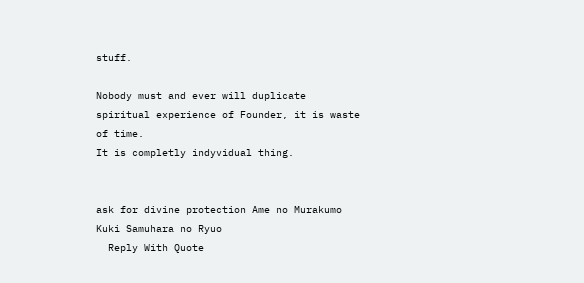stuff.

Nobody must and ever will duplicate spiritual experience of Founder, it is waste of time.
It is completly indyvidual thing.


ask for divine protection Ame no Murakumo Kuki Samuhara no Ryuo
  Reply With Quote